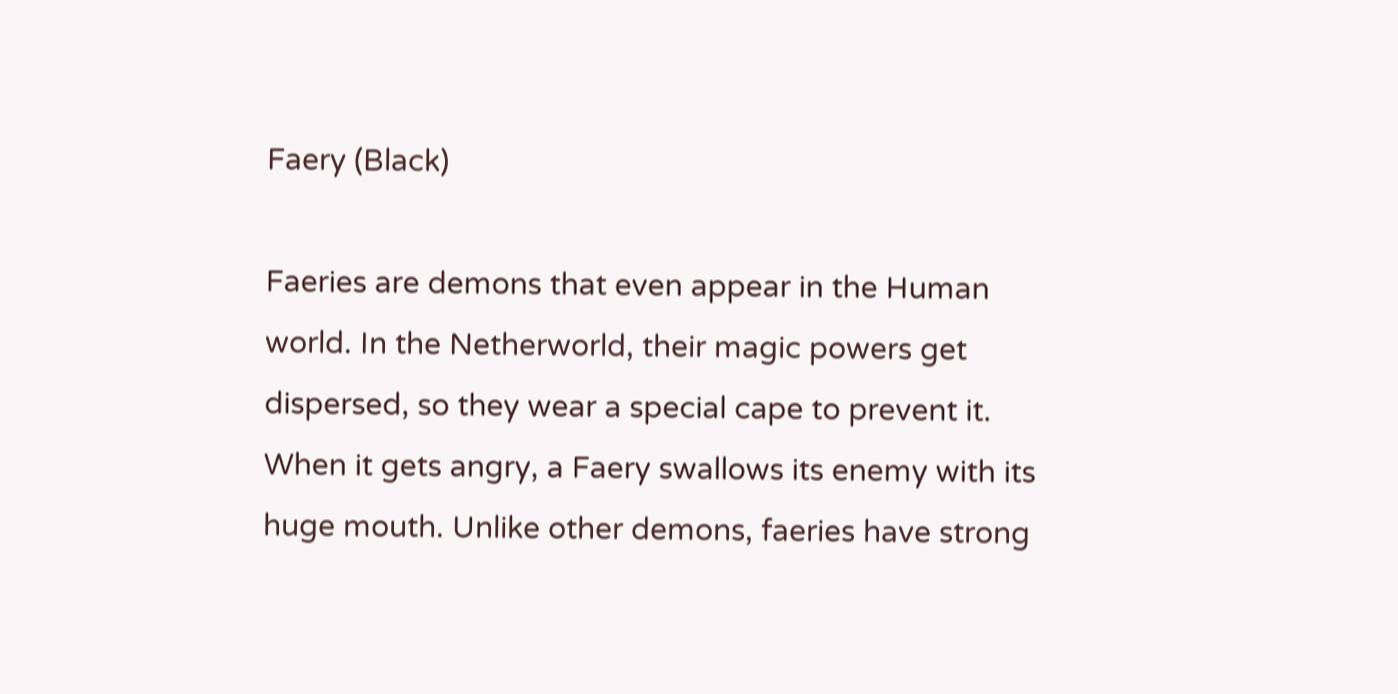Faery (Black)

Faeries are demons that even appear in the Human world. In the Netherworld, their magic powers get dispersed, so they wear a special cape to prevent it. When it gets angry, a Faery swallows its enemy with its huge mouth. Unlike other demons, faeries have strong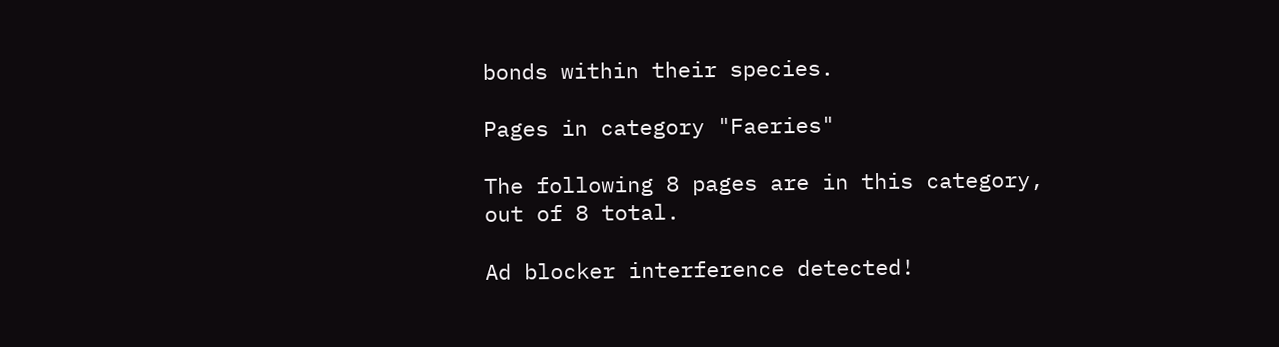bonds within their species.

Pages in category "Faeries"

The following 8 pages are in this category, out of 8 total.

Ad blocker interference detected!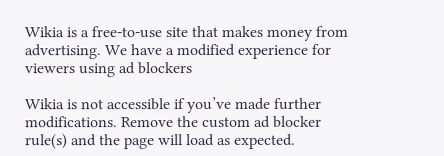Wikia is a free-to-use site that makes money from advertising. We have a modified experience for viewers using ad blockers

Wikia is not accessible if you’ve made further modifications. Remove the custom ad blocker rule(s) and the page will load as expected.